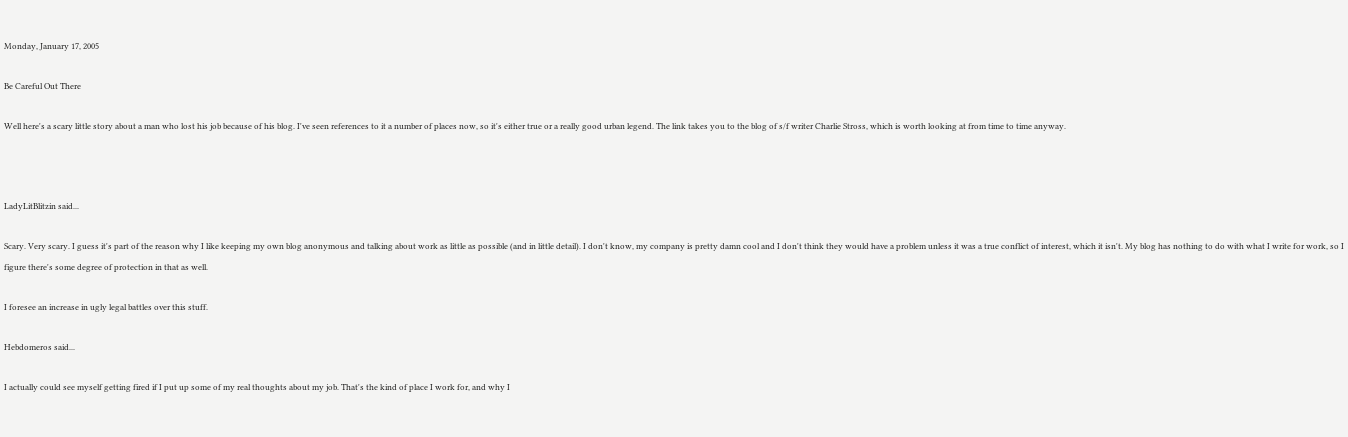Monday, January 17, 2005

Be Careful Out There

Well here's a scary little story about a man who lost his job because of his blog. I've seen references to it a number of places now, so it's either true or a really good urban legend. The link takes you to the blog of s/f writer Charlie Stross, which is worth looking at from time to time anyway.



LadyLitBlitzin said...

Scary. Very scary. I guess it's part of the reason why I like keeping my own blog anonymous and talking about work as little as possible (and in little detail). I don't know, my company is pretty damn cool and I don't think they would have a problem unless it was a true conflict of interest, which it isn't. My blog has nothing to do with what I write for work, so I figure there's some degree of protection in that as well.

I foresee an increase in ugly legal battles over this stuff.

Hebdomeros said...

I actually could see myself getting fired if I put up some of my real thoughts about my job. That's the kind of place I work for, and why I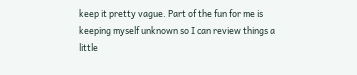keep it pretty vague. Part of the fun for me is keeping myself unknown so I can review things a little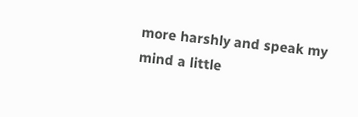more harshly and speak my mind a little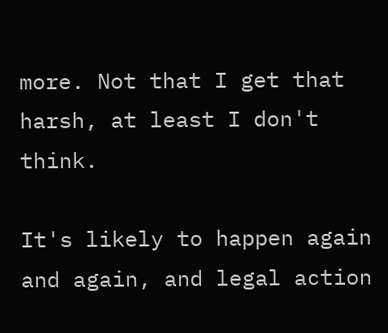more. Not that I get that harsh, at least I don't think.

It's likely to happen again and again, and legal action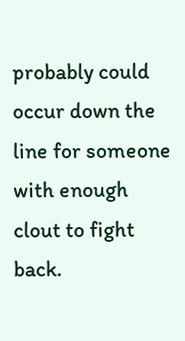probably could occur down the line for someone with enough clout to fight back.